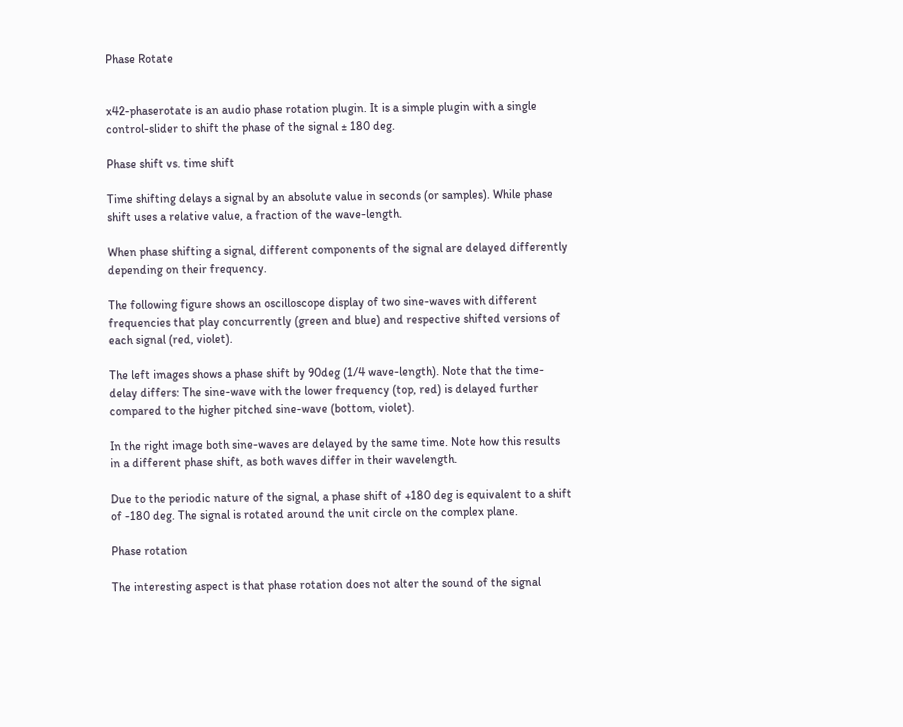Phase Rotate


x42-phaserotate is an audio phase rotation plugin. It is a simple plugin with a single control-slider to shift the phase of the signal ± 180 deg.

Phase shift vs. time shift

Time shifting delays a signal by an absolute value in seconds (or samples). While phase shift uses a relative value, a fraction of the wave-length.

When phase shifting a signal, different components of the signal are delayed differently depending on their frequency.

The following figure shows an oscilloscope display of two sine-waves with different frequencies that play concurrently (green and blue) and respective shifted versions of each signal (red, violet).

The left images shows a phase shift by 90deg (1/4 wave-length). Note that the time-delay differs: The sine-wave with the lower frequency (top, red) is delayed further compared to the higher pitched sine-wave (bottom, violet).

In the right image both sine-waves are delayed by the same time. Note how this results in a different phase shift, as both waves differ in their wavelength.

Due to the periodic nature of the signal, a phase shift of +180 deg is equivalent to a shift of -180 deg. The signal is rotated around the unit circle on the complex plane.

Phase rotation

The interesting aspect is that phase rotation does not alter the sound of the signal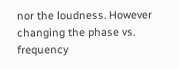nor the loudness. However changing the phase vs. frequency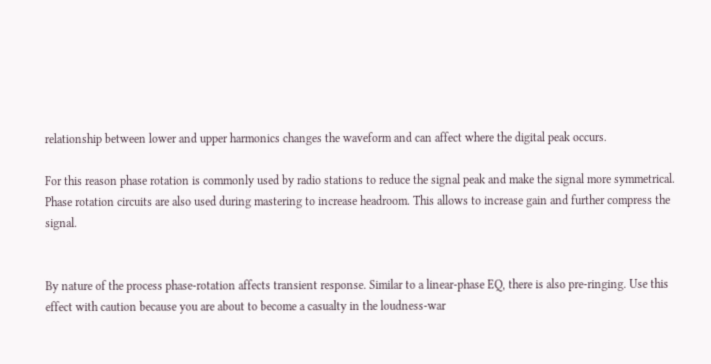relationship between lower and upper harmonics changes the waveform and can affect where the digital peak occurs.

For this reason phase rotation is commonly used by radio stations to reduce the signal peak and make the signal more symmetrical. Phase rotation circuits are also used during mastering to increase headroom. This allows to increase gain and further compress the signal.


By nature of the process phase-rotation affects transient response. Similar to a linear-phase EQ, there is also pre-ringing. Use this effect with caution because you are about to become a casualty in the loudness-war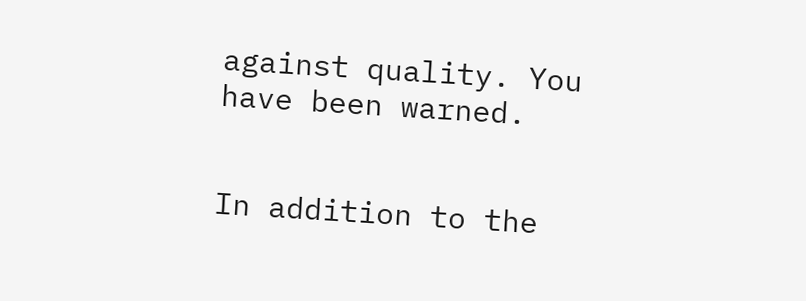against quality. You have been warned.


In addition to the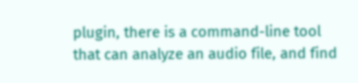plugin, there is a command-line tool that can analyze an audio file, and find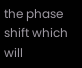the phase shift which will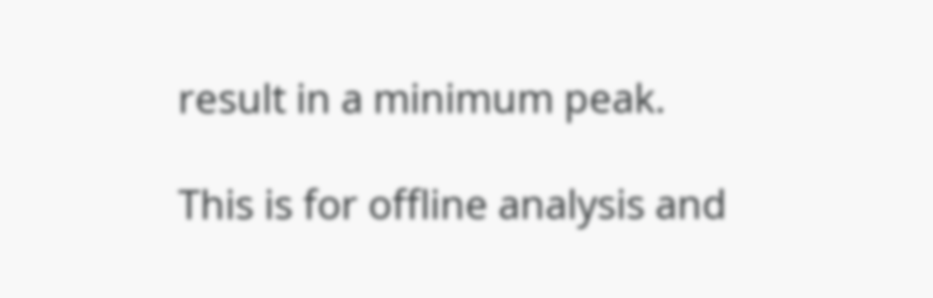result in a minimum peak.

This is for offline analysis and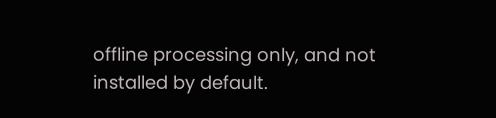offline processing only, and not installed by default.